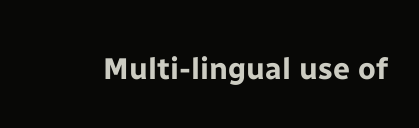Multi-lingual use of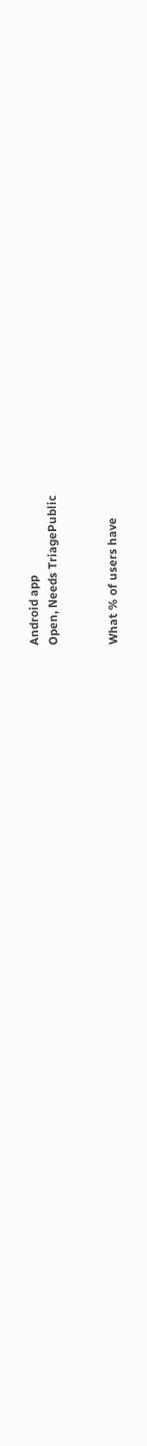Android app
Open, Needs TriagePublic


What % of users have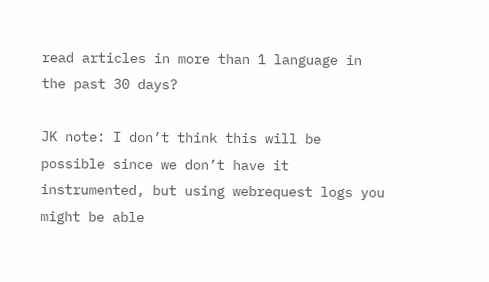read articles in more than 1 language in the past 30 days?

JK note: I don’t think this will be possible since we don’t have it instrumented, but using webrequest logs you might be able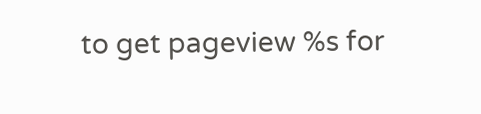to get pageview %s for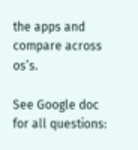the apps and compare across os’s.

See Google doc for all questions: